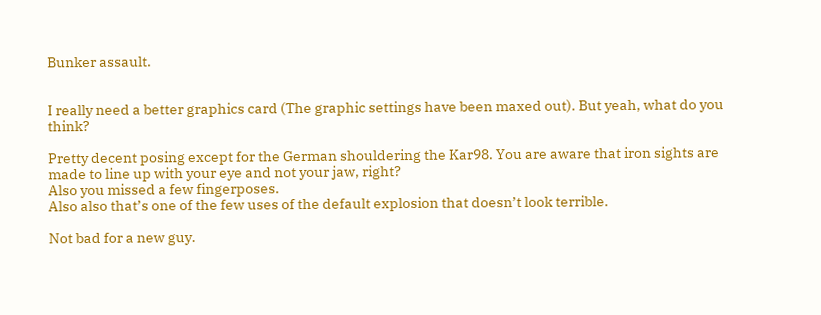Bunker assault.


I really need a better graphics card (The graphic settings have been maxed out). But yeah, what do you think?

Pretty decent posing except for the German shouldering the Kar98. You are aware that iron sights are made to line up with your eye and not your jaw, right?
Also you missed a few fingerposes.
Also also that’s one of the few uses of the default explosion that doesn’t look terrible.

Not bad for a new guy.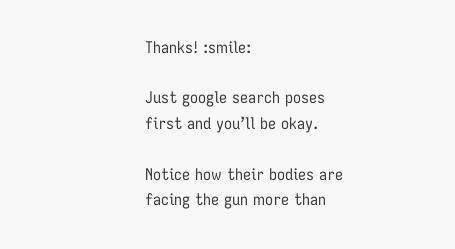Thanks! :smile:

Just google search poses first and you’ll be okay.

Notice how their bodies are facing the gun more than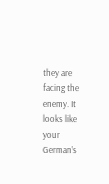they are facing the enemy. It looks like your German’s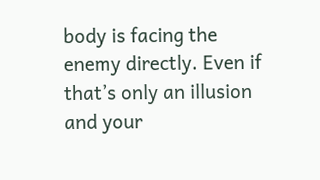body is facing the enemy directly. Even if that’s only an illusion and your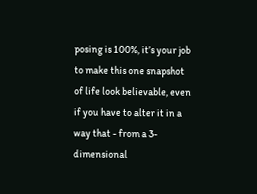posing is 100%, it’s your job to make this one snapshot of life look believable, even if you have to alter it in a way that - from a 3-dimensional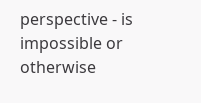perspective - is impossible or otherwise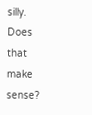silly. Does that make sense?